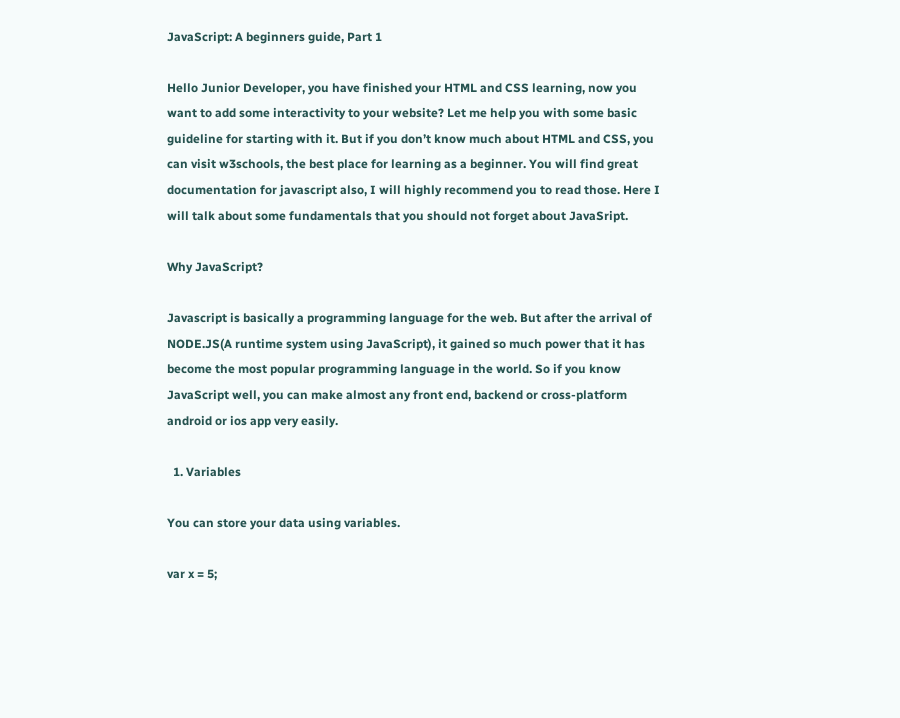JavaScript: A beginners guide, Part 1

Hello Junior Developer, you have finished your HTML and CSS learning, now you want to add some interactivity to your website? Let me help you with some basic guideline for starting with it. But if you don’t know much about HTML and CSS, you can visit w3schools, the best place for learning as a beginner. You will find great documentation for javascript also, I will highly recommend you to read those. Here I will talk about some fundamentals that you should not forget about JavaSript.

Why JavaScript?

Javascript is basically a programming language for the web. But after the arrival of NODE.JS(A runtime system using JavaScript), it gained so much power that it has become the most popular programming language in the world. So if you know JavaScript well, you can make almost any front end, backend or cross-platform android or ios app very easily.

  1. Variables

You can store your data using variables.

var x = 5;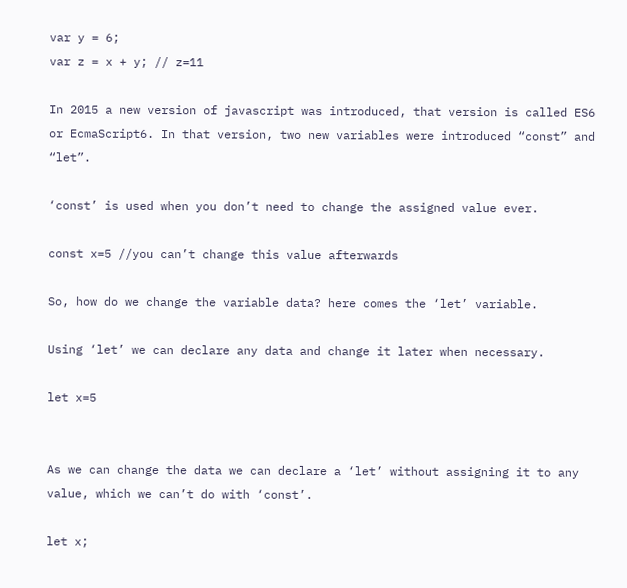var y = 6;
var z = x + y; // z=11

In 2015 a new version of javascript was introduced, that version is called ES6 or EcmaScript6. In that version, two new variables were introduced “const” and “let”.

‘const’ is used when you don’t need to change the assigned value ever.

const x=5 //you can’t change this value afterwards

So, how do we change the variable data? here comes the ‘let’ variable.

Using ‘let’ we can declare any data and change it later when necessary.

let x=5


As we can change the data we can declare a ‘let’ without assigning it to any value, which we can’t do with ‘const’.

let x;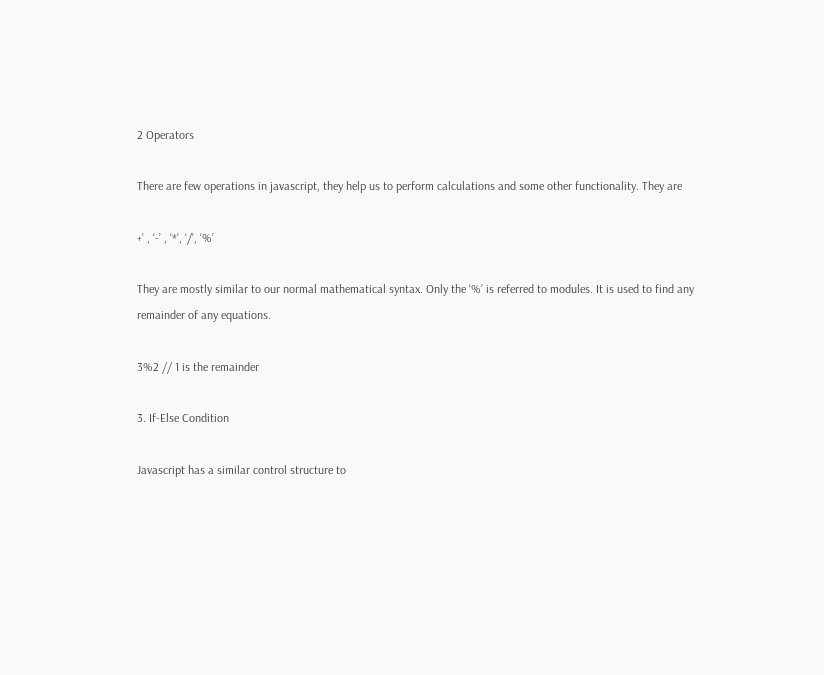2 Operators

There are few operations in javascript, they help us to perform calculations and some other functionality. They are

+’ , ‘-’ , ‘*’, ‘/’, ‘%’

They are mostly similar to our normal mathematical syntax. Only the ‘%’ is referred to modules. It is used to find any remainder of any equations.

3%2 // 1 is the remainder

3. If-Else Condition

Javascript has a similar control structure to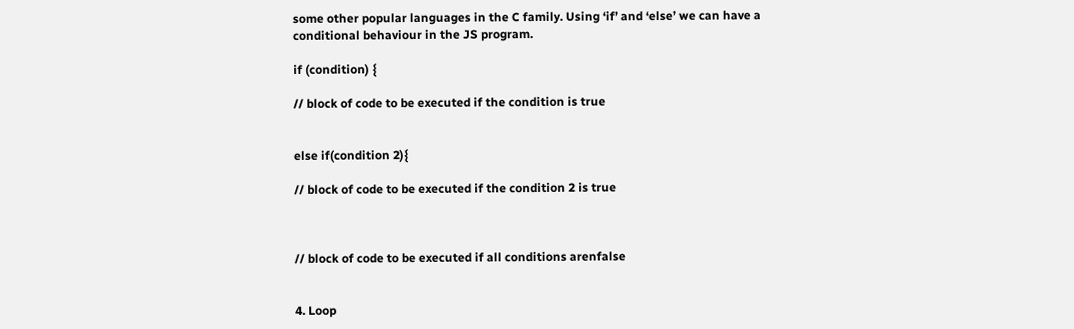some other popular languages in the C family. Using ‘if’ and ‘else’ we can have a conditional behaviour in the JS program.

if (condition) {

// block of code to be executed if the condition is true


else if(condition 2){

// block of code to be executed if the condition 2 is true



// block of code to be executed if all conditions arenfalse


4. Loop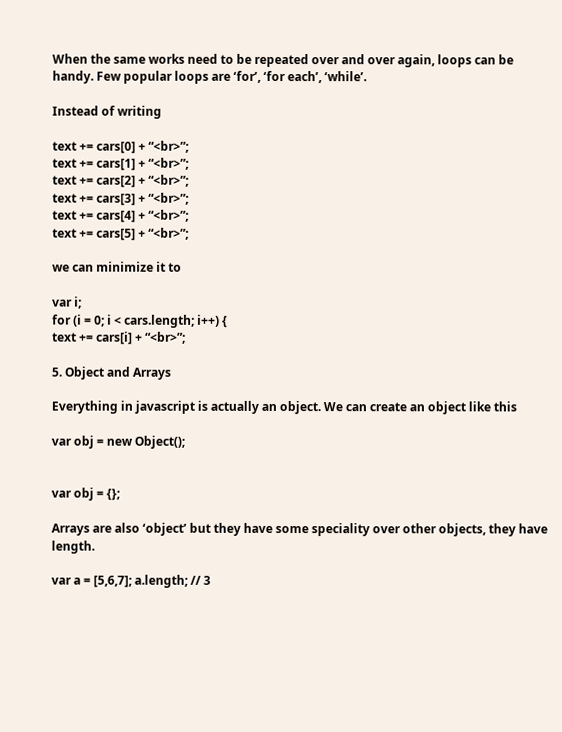When the same works need to be repeated over and over again, loops can be handy. Few popular loops are ‘for’, ‘for each’, ‘while’.

Instead of writing

text += cars[0] + “<br>”;
text += cars[1] + “<br>”;
text += cars[2] + “<br>”;
text += cars[3] + “<br>”;
text += cars[4] + “<br>”;
text += cars[5] + “<br>”;

we can minimize it to

var i;
for (i = 0; i < cars.length; i++) {
text += cars[i] + “<br>”;

5. Object and Arrays

Everything in javascript is actually an object. We can create an object like this

var obj = new Object();


var obj = {};

Arrays are also ‘object’ but they have some speciality over other objects, they have length.

var a = [5,6,7]; a.length; // 3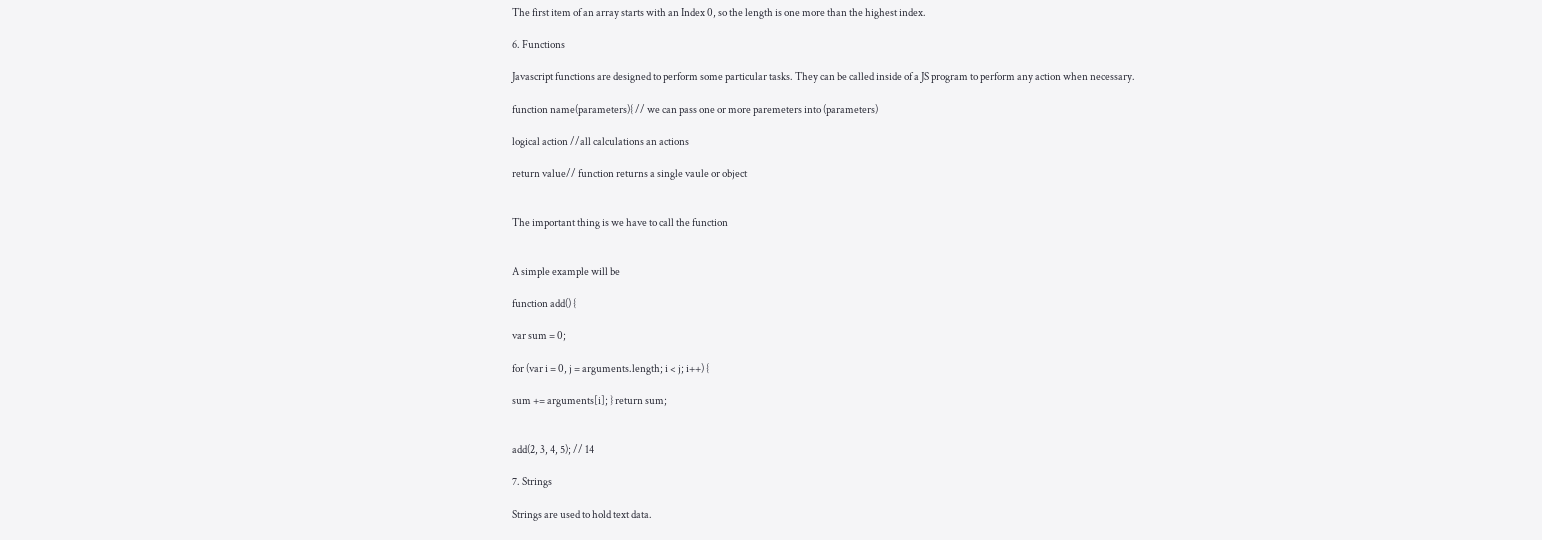The first item of an array starts with an Index 0, so the length is one more than the highest index.

6. Functions

Javascript functions are designed to perform some particular tasks. They can be called inside of a JS program to perform any action when necessary.

function name(parameters){ // we can pass one or more paremeters into (parameters)

logical action //all calculations an actions

return value// function returns a single vaule or object


The important thing is we have to call the function


A simple example will be

function add() {

var sum = 0;

for (var i = 0, j = arguments.length; i < j; i++) {

sum += arguments[i]; } return sum;


add(2, 3, 4, 5); // 14

7. Strings

Strings are used to hold text data.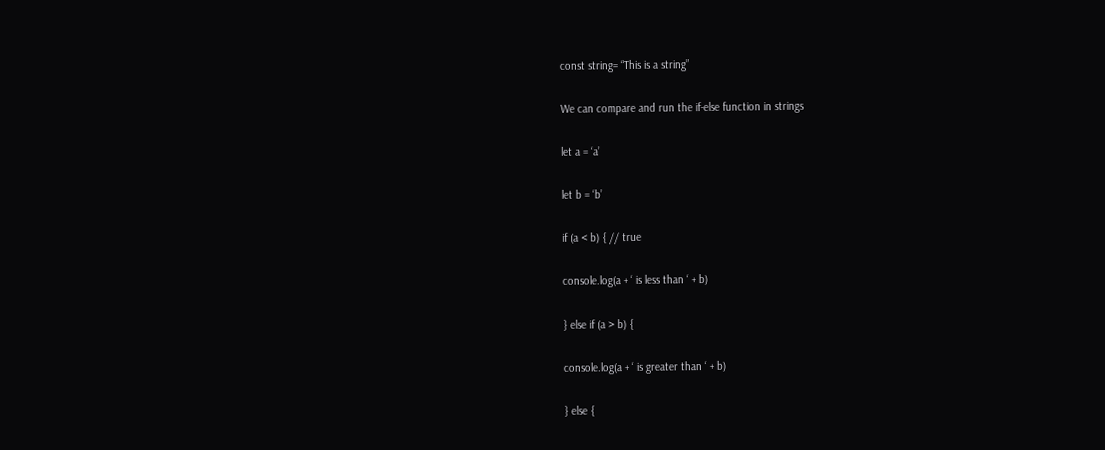const string= “This is a string”

We can compare and run the if-else function in strings

let a = ‘a’

let b = ‘b’

if (a < b) { // true

console.log(a + ‘ is less than ‘ + b)

} else if (a > b) {

console.log(a + ‘ is greater than ‘ + b)

} else {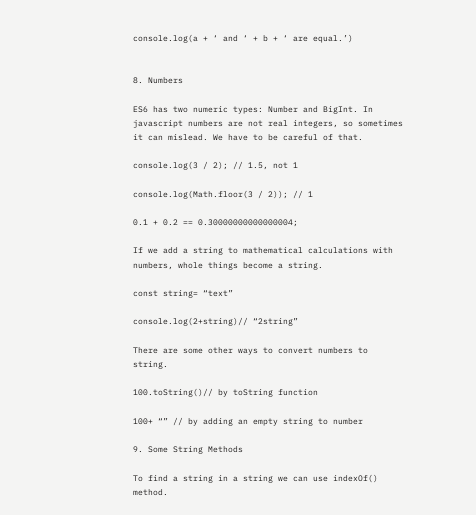console.log(a + ‘ and ‘ + b + ‘ are equal.’)


8. Numbers

ES6 has two numeric types: Number and BigInt. In javascript numbers are not real integers, so sometimes it can mislead. We have to be careful of that.

console.log(3 / 2); // 1.5, not 1

console.log(Math.floor(3 / 2)); // 1

0.1 + 0.2 == 0.30000000000000004;

If we add a string to mathematical calculations with numbers, whole things become a string.

const string= “text”

console.log(2+string)// “2string”

There are some other ways to convert numbers to string.

100.toString()// by toString function

100+ “” // by adding an empty string to number

9. Some String Methods

To find a string in a string we can use indexOf() method.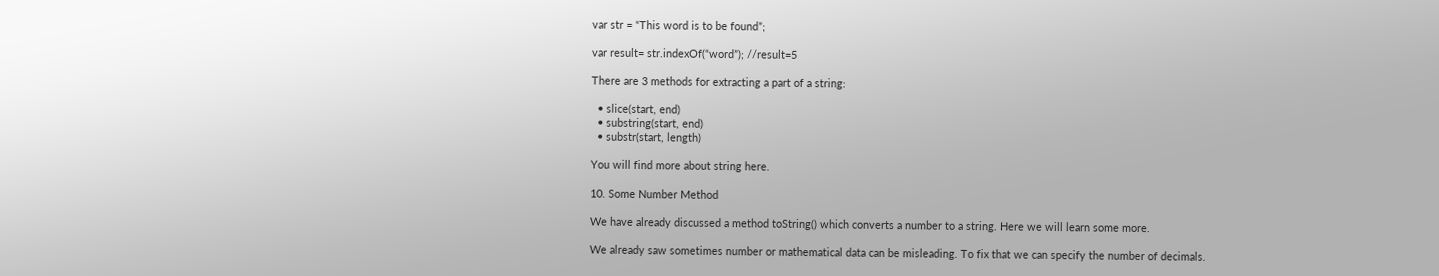var str = “This word is to be found”;

var result= str.indexOf(“word”); //result=5

There are 3 methods for extracting a part of a string:

  • slice(start, end)
  • substring(start, end)
  • substr(start, length)

You will find more about string here.

10. Some Number Method

We have already discussed a method toString() which converts a number to a string. Here we will learn some more.

We already saw sometimes number or mathematical data can be misleading. To fix that we can specify the number of decimals.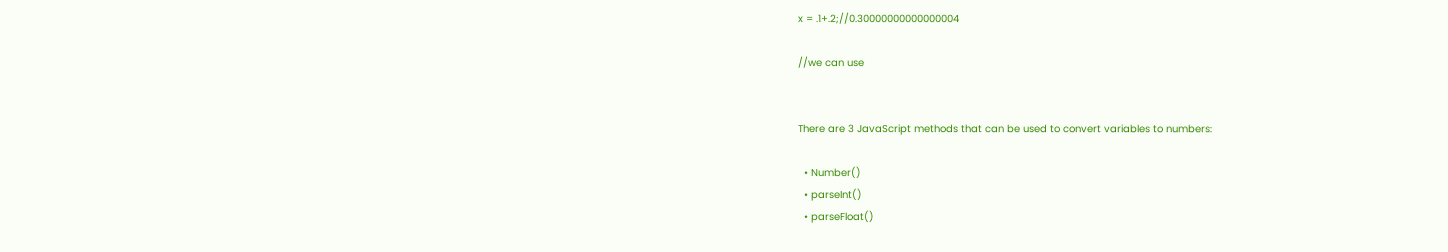x = .1+.2;//0.30000000000000004

//we can use


There are 3 JavaScript methods that can be used to convert variables to numbers:

  • Number()
  • parseInt()
  • parseFloat()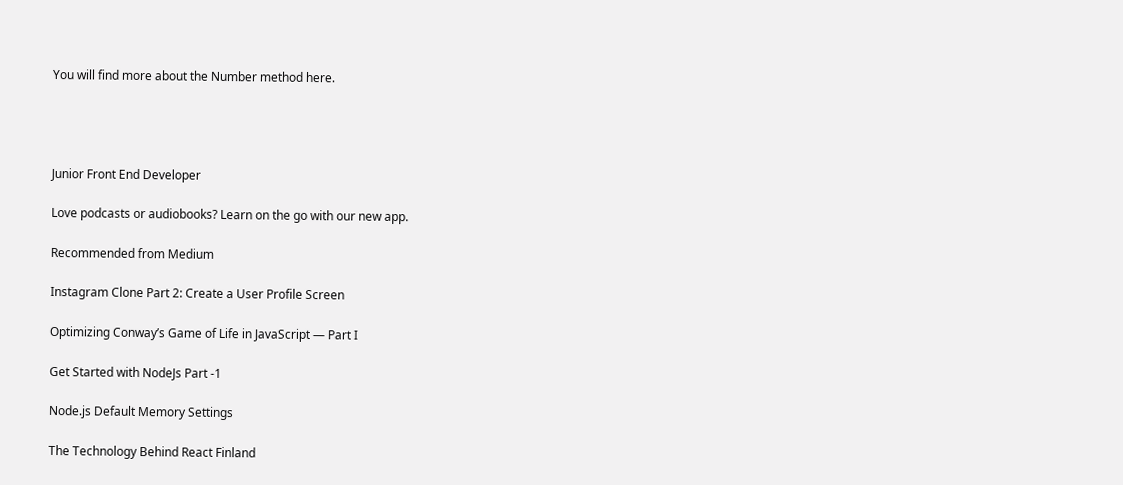You will find more about the Number method here.




Junior Front End Developer

Love podcasts or audiobooks? Learn on the go with our new app.

Recommended from Medium

Instagram Clone Part 2: Create a User Profile Screen

Optimizing Conway’s Game of Life in JavaScript — Part I

Get Started with NodeJs Part -1

Node.js Default Memory Settings

The Technology Behind React Finland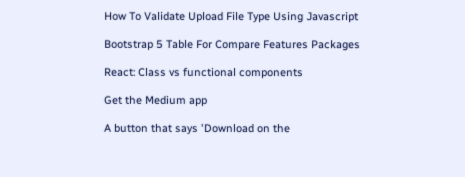How To Validate Upload File Type Using Javascript

Bootstrap 5 Table For Compare Features Packages

React: Class vs functional components

Get the Medium app

A button that says 'Download on the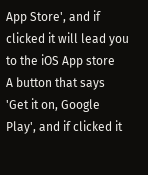App Store', and if clicked it will lead you to the iOS App store
A button that says 'Get it on, Google Play', and if clicked it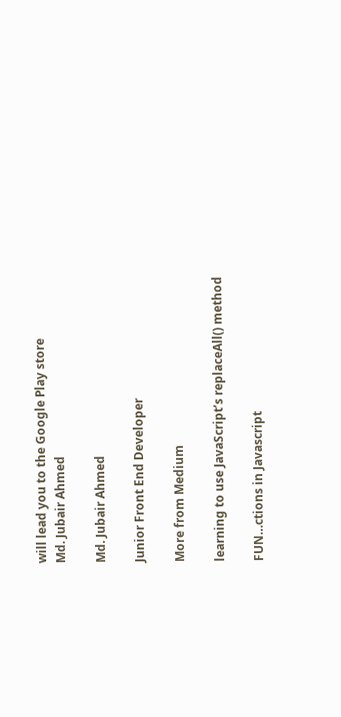will lead you to the Google Play store
Md. Jubair Ahmed

Md. Jubair Ahmed

Junior Front End Developer

More from Medium

learning to use JavaScript’s replaceAll() method

FUN…ctions in Javascript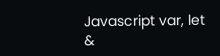Javascript var, let &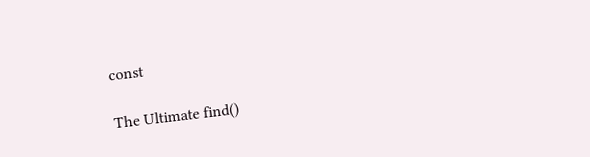const

The Ultimate find()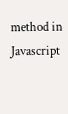method in Javascript